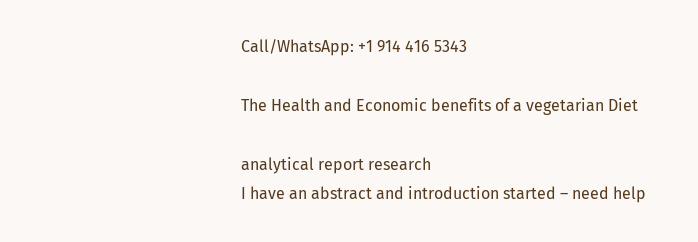Call/WhatsApp: +1 914 416 5343

The Health and Economic benefits of a vegetarian Diet

analytical report research
I have an abstract and introduction started – need help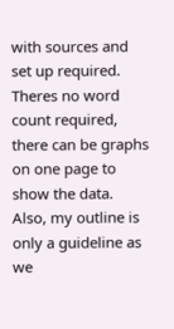with sources and set up required. Theres no word count required, there can be graphs on one page to show the data. Also, my outline is only a guideline as we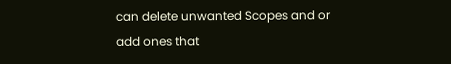can delete unwanted Scopes and or add ones that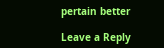pertain better

Leave a Reply